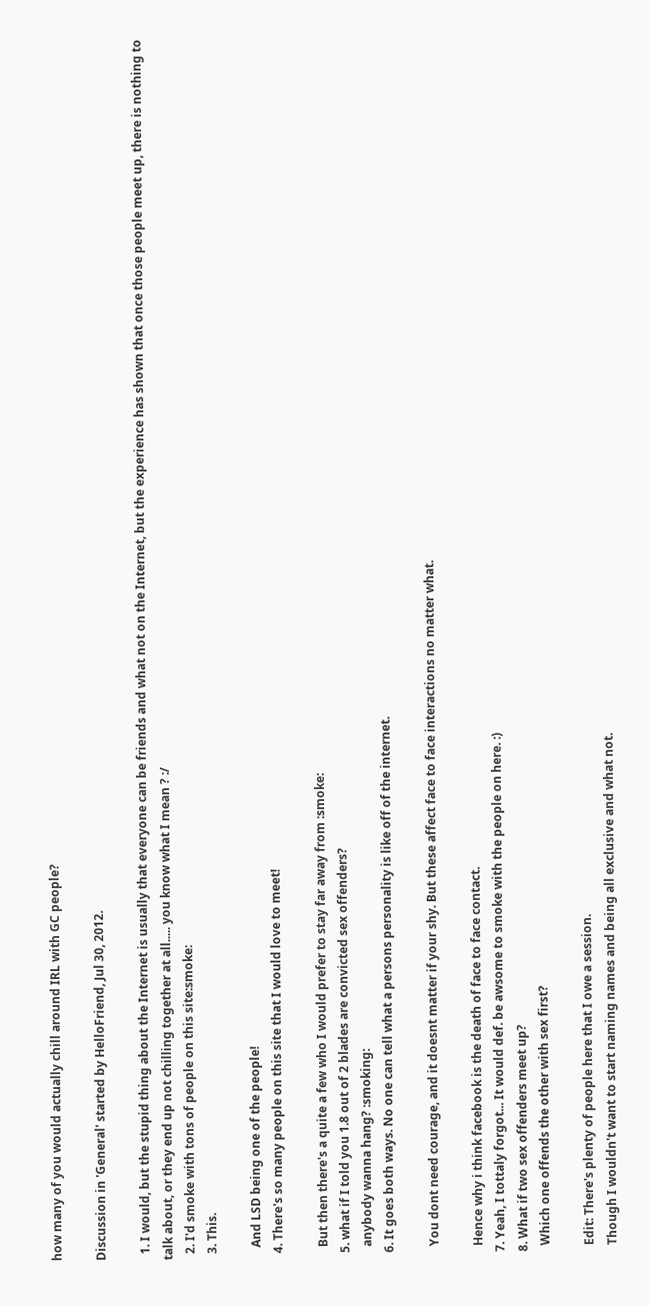how many of you would actually chill around IRL with GC people?

Discussion in 'General' started by HelloFriend, Jul 30, 2012.

  1. I would, but the stupid thing about the Internet is usually that everyone can be friends and what not on the Internet, but the experience has shown that once those people meet up, there is nothing to talk about, or they end up not chilling together at all..... you know what I mean ? :/
  2. I'd smoke with tons of people on this site:smoke:
  3. This.

    And LSD being one of the people!
  4. There's so many people on this site that I would love to meet!

    But then there's a quite a few who I would prefer to stay far away from :smoke:
  5. what if I told you 1.8 out of 2 blades are convicted sex offenders?
    anybody wanna hang? :smoking:
  6. It goes both ways. No one can tell what a persons personality is like off of the internet.

    You dont need courage, and it doesnt matter if your shy. But these affect face to face interactions no matter what.

    Hence why i think facebook is the death of face to face contact.
  7. Yeah, I tottaly forgot... It would def. be awsome to smoke with the people on here. :)
  8. What if two sex offenders meet up?
    Which one offends the other with sex first?

    Edit: There's plenty of people here that I owe a session.
    Though I wouldn't want to start naming names and being all exclusive and what not.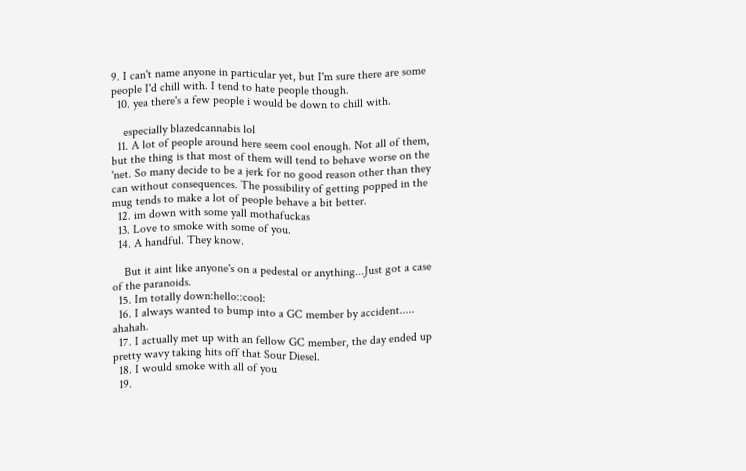9. I can't name anyone in particular yet, but I'm sure there are some people I'd chill with. I tend to hate people though.
  10. yea there's a few people i would be down to chill with.

    especially blazedcannabis lol
  11. A lot of people around here seem cool enough. Not all of them, but the thing is that most of them will tend to behave worse on the 'net. So many decide to be a jerk for no good reason other than they can without consequences. The possibility of getting popped in the mug tends to make a lot of people behave a bit better.
  12. im down with some yall mothafuckas
  13. Love to smoke with some of you.
  14. A handful. They know.

    But it aint like anyone's on a pedestal or anything...Just got a case of the paranoids.
  15. Im totally down:hello::cool:
  16. I always wanted to bump into a GC member by accident..... ahahah.
  17. I actually met up with an fellow GC member, the day ended up pretty wavy taking hits off that Sour Diesel.
  18. I would smoke with all of you
  19.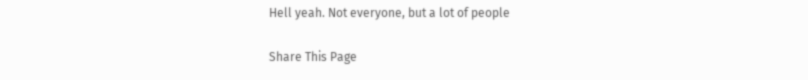Hell yeah. Not everyone, but a lot of people

Share This Page